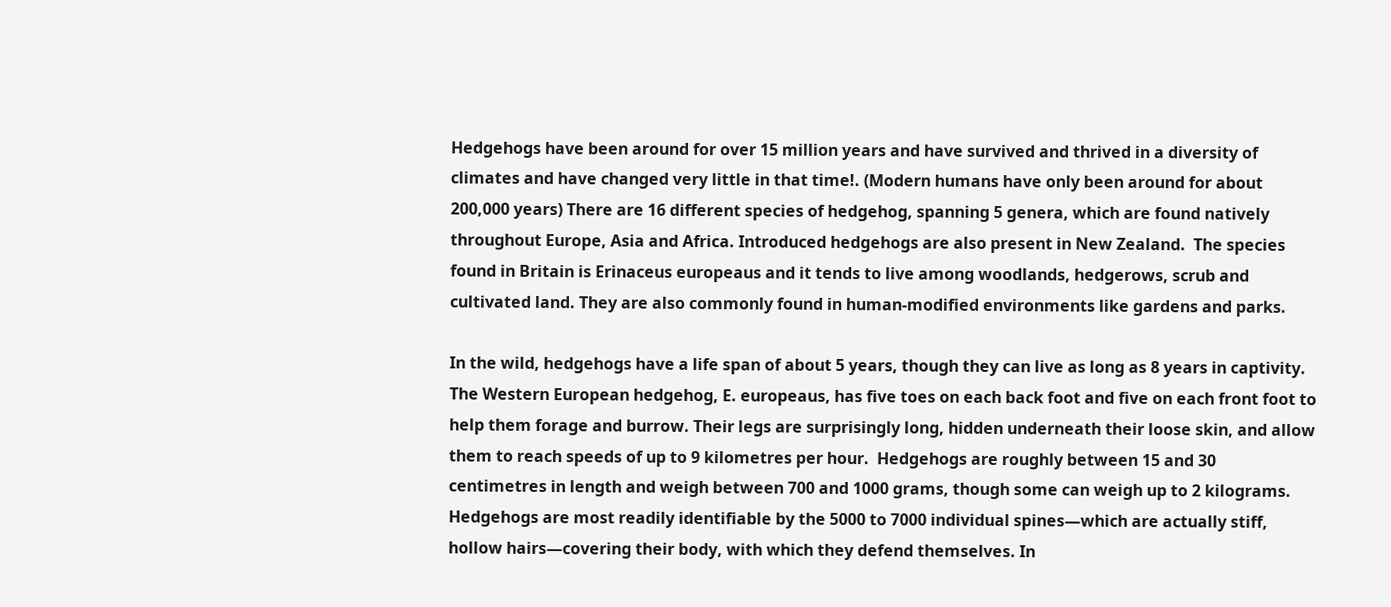Hedgehogs have been around for over 15 million years and have survived and thrived in a diversity of climates and have changed very little in that time!. (Modern humans have only been around for about 200,000 years) There are 16 different species of hedgehog, spanning 5 genera, which are found natively throughout Europe, Asia and Africa. Introduced hedgehogs are also present in New Zealand.  The species found in Britain is Erinaceus europeaus and it tends to live among woodlands, hedgerows, scrub and cultivated land. They are also commonly found in human-modified environments like gardens and parks.

In the wild, hedgehogs have a life span of about 5 years, though they can live as long as 8 years in captivity. The Western European hedgehog, E. europeaus, has five toes on each back foot and five on each front foot to help them forage and burrow. Their legs are surprisingly long, hidden underneath their loose skin, and allow them to reach speeds of up to 9 kilometres per hour.  Hedgehogs are roughly between 15 and 30 centimetres in length and weigh between 700 and 1000 grams, though some can weigh up to 2 kilograms. Hedgehogs are most readily identifiable by the 5000 to 7000 individual spines—which are actually stiff, hollow hairs—covering their body, with which they defend themselves. In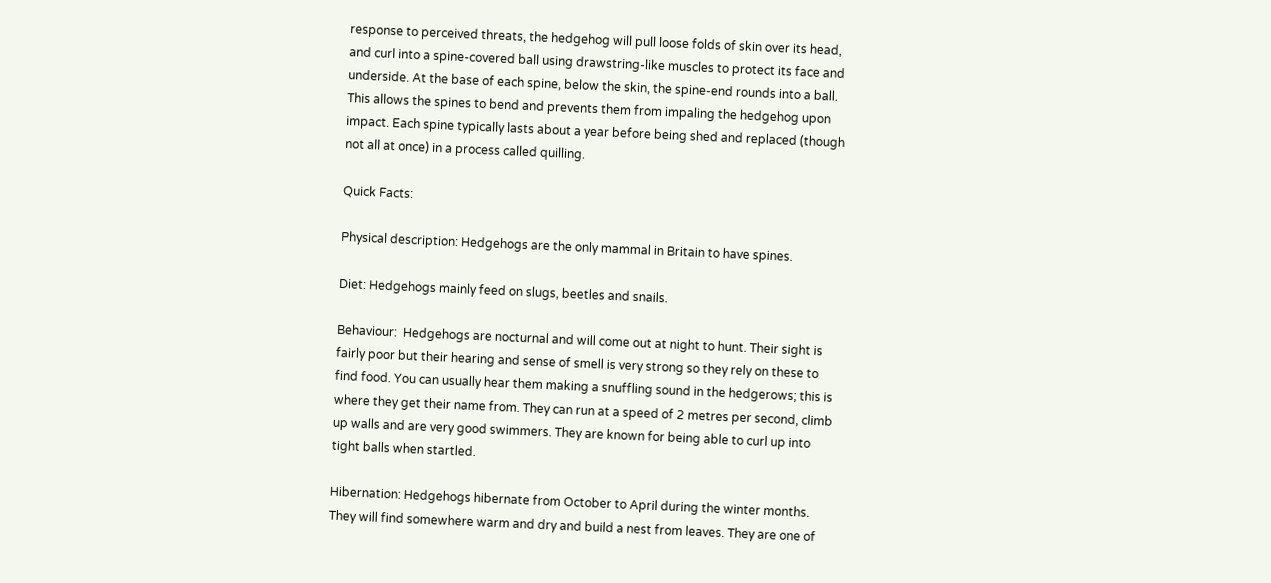response to perceived threats, the hedgehog will pull loose folds of skin over its head, and curl into a spine-covered ball using drawstring-like muscles to protect its face and underside. At the base of each spine, below the skin, the spine-end rounds into a ball.  This allows the spines to bend and prevents them from impaling the hedgehog upon impact. Each spine typically lasts about a year before being shed and replaced (though not all at once) in a process called quilling.

Quick Facts:

Physical description: Hedgehogs are the only mammal in Britain to have spines.

Diet: Hedgehogs mainly feed on slugs, beetles and snails.

Behaviour:  Hedgehogs are nocturnal and will come out at night to hunt. Their sight is fairly poor but their hearing and sense of smell is very strong so they rely on these to find food. You can usually hear them making a snuffling sound in the hedgerows; this is where they get their name from. They can run at a speed of 2 metres per second, climb up walls and are very good swimmers. They are known for being able to curl up into tight balls when startled.

Hibernation: Hedgehogs hibernate from October to April during the winter months. They will find somewhere warm and dry and build a nest from leaves. They are one of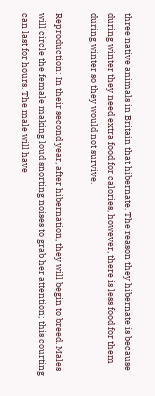three native animals in Britain that hibernate. The reason they hibernate is because during winter they need extra food for calories, however, there is less food for them during winter so they would not survive.

Reproduction: In their second year, after hibernation, they will begin to breed. Males will circle the female making loud snorting noises to grab her attention; this courting can last for hours. The male will have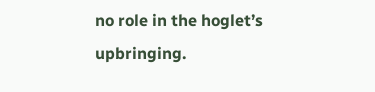no role in the hoglet’s upbringing.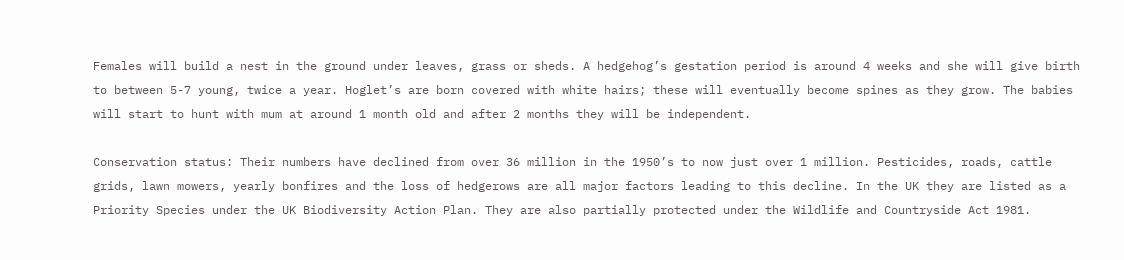Females will build a nest in the ground under leaves, grass or sheds. A hedgehog’s gestation period is around 4 weeks and she will give birth to between 5-7 young, twice a year. Hoglet’s are born covered with white hairs; these will eventually become spines as they grow. The babies will start to hunt with mum at around 1 month old and after 2 months they will be independent.

Conservation status: Their numbers have declined from over 36 million in the 1950’s to now just over 1 million. Pesticides, roads, cattle grids, lawn mowers, yearly bonfires and the loss of hedgerows are all major factors leading to this decline. In the UK they are listed as a Priority Species under the UK Biodiversity Action Plan. They are also partially protected under the Wildlife and Countryside Act 1981.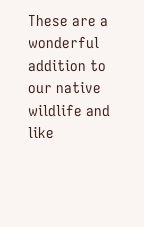These are a wonderful addition to our native wildlife and like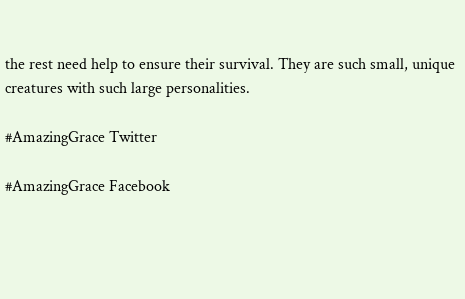the rest need help to ensure their survival. They are such small, unique creatures with such large personalities.

#AmazingGrace Twitter

#AmazingGrace Facebook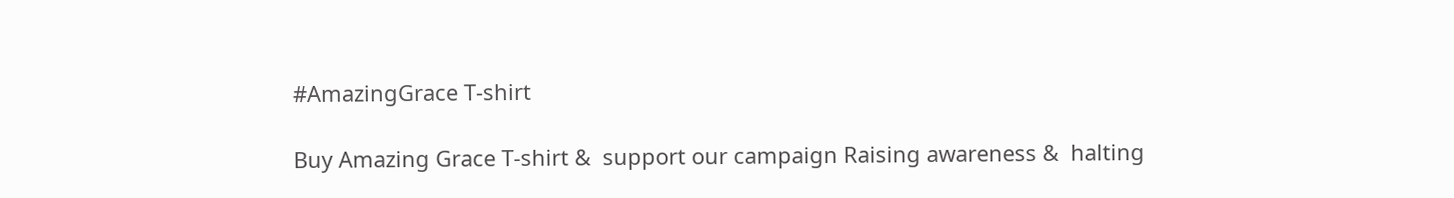#AmazingGrace T-shirt

Buy Amazing Grace T-shirt &  support our campaign Raising awareness &  halting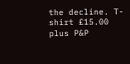the decline. T-shirt £15.00 plus P&P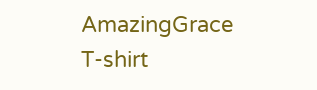AmazingGrace T-shirt